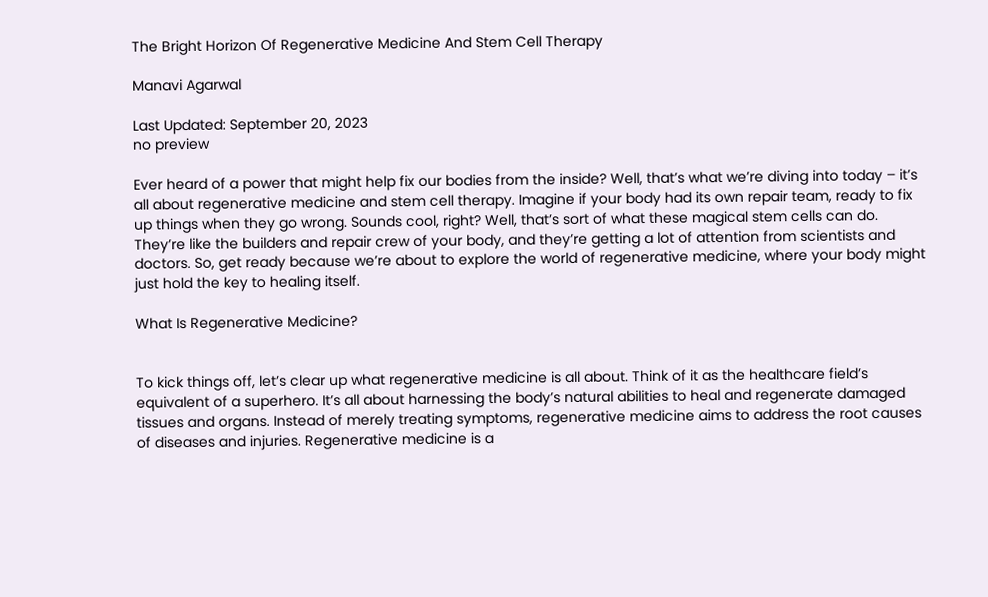The Bright Horizon Of Regenerative Medicine And Stem Cell Therapy

Manavi Agarwal

Last Updated: September 20, 2023
no preview

Ever heard of a power that might help fix our bodies from the inside? Well, that’s what we’re diving into today – it’s all about regenerative medicine and stem cell therapy. Imagine if your body had its own repair team, ready to fix up things when they go wrong. Sounds cool, right? Well, that’s sort of what these magical stem cells can do. They’re like the builders and repair crew of your body, and they’re getting a lot of attention from scientists and doctors. So, get ready because we’re about to explore the world of regenerative medicine, where your body might just hold the key to healing itself.

What Is Regenerative Medicine?


To kick things off, let’s clear up what regenerative medicine is all about. Think of it as the healthcare field’s equivalent of a superhero. It’s all about harnessing the body’s natural abilities to heal and regenerate damaged tissues and organs. Instead of merely treating symptoms, regenerative medicine aims to address the root causes of diseases and injuries. Regenerative medicine is a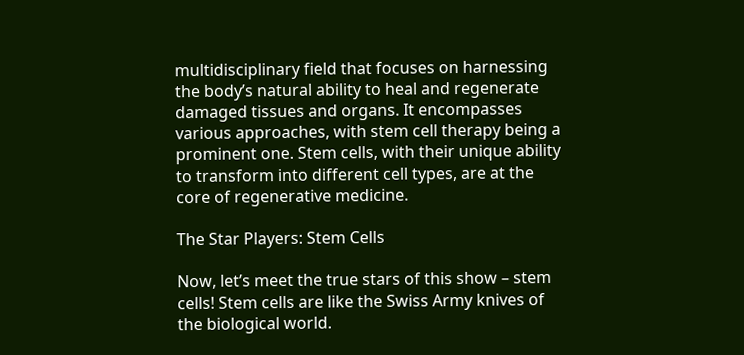multidisciplinary field that focuses on harnessing the body’s natural ability to heal and regenerate damaged tissues and organs. It encompasses various approaches, with stem cell therapy being a prominent one. Stem cells, with their unique ability to transform into different cell types, are at the core of regenerative medicine.

The Star Players: Stem Cells

Now, let’s meet the true stars of this show – stem cells! Stem cells are like the Swiss Army knives of the biological world.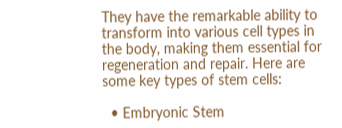They have the remarkable ability to transform into various cell types in the body, making them essential for regeneration and repair. Here are some key types of stem cells:

  • Embryonic Stem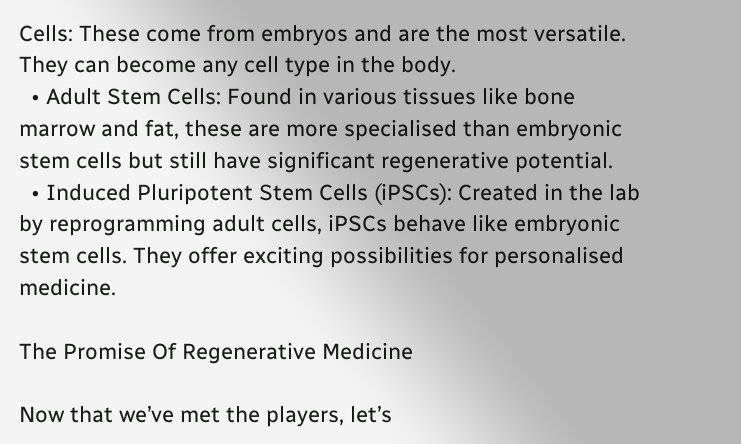Cells: These come from embryos and are the most versatile. They can become any cell type in the body.
  • Adult Stem Cells: Found in various tissues like bone marrow and fat, these are more specialised than embryonic stem cells but still have significant regenerative potential.
  • Induced Pluripotent Stem Cells (iPSCs): Created in the lab by reprogramming adult cells, iPSCs behave like embryonic stem cells. They offer exciting possibilities for personalised medicine.

The Promise Of Regenerative Medicine

Now that we’ve met the players, let’s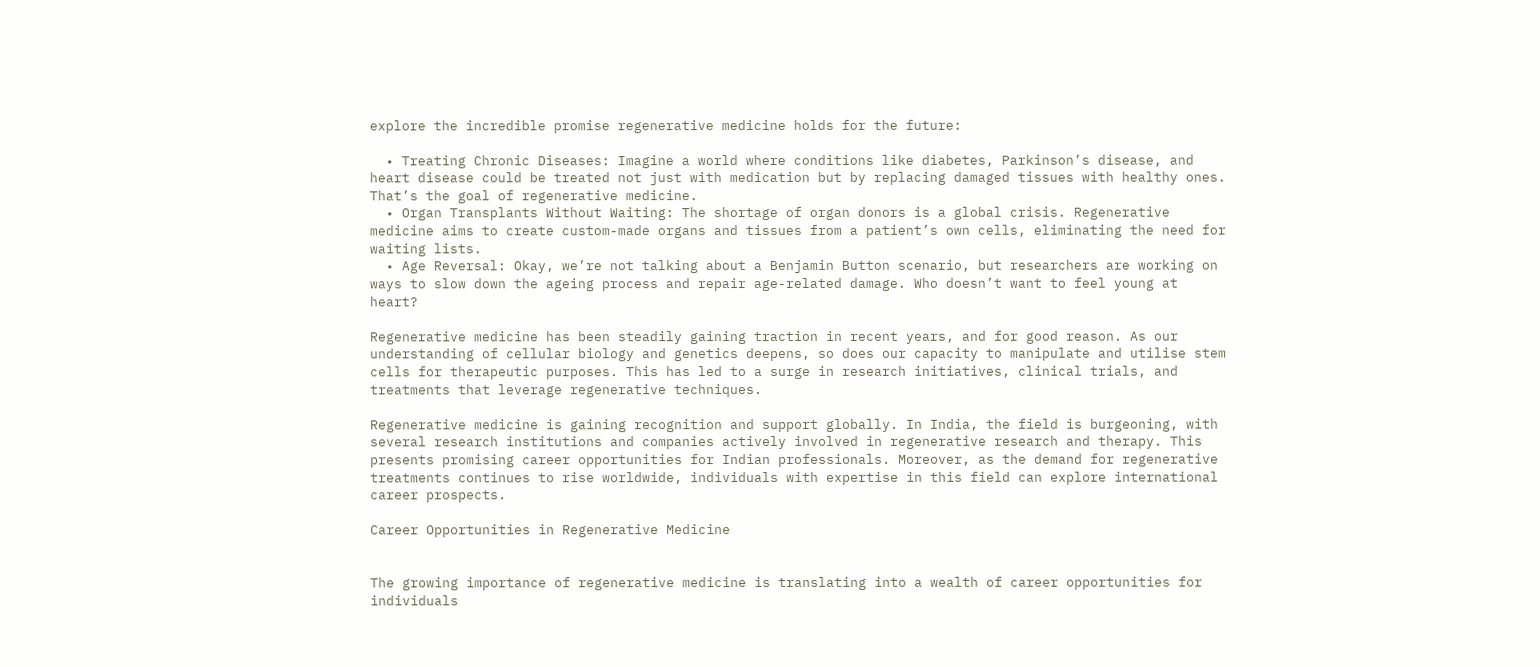explore the incredible promise regenerative medicine holds for the future:

  • Treating Chronic Diseases: Imagine a world where conditions like diabetes, Parkinson’s disease, and heart disease could be treated not just with medication but by replacing damaged tissues with healthy ones. That’s the goal of regenerative medicine.
  • Organ Transplants Without Waiting: The shortage of organ donors is a global crisis. Regenerative medicine aims to create custom-made organs and tissues from a patient’s own cells, eliminating the need for waiting lists.
  • Age Reversal: Okay, we’re not talking about a Benjamin Button scenario, but researchers are working on ways to slow down the ageing process and repair age-related damage. Who doesn’t want to feel young at heart?

Regenerative medicine has been steadily gaining traction in recent years, and for good reason. As our understanding of cellular biology and genetics deepens, so does our capacity to manipulate and utilise stem cells for therapeutic purposes. This has led to a surge in research initiatives, clinical trials, and treatments that leverage regenerative techniques.

Regenerative medicine is gaining recognition and support globally. In India, the field is burgeoning, with several research institutions and companies actively involved in regenerative research and therapy. This presents promising career opportunities for Indian professionals. Moreover, as the demand for regenerative treatments continues to rise worldwide, individuals with expertise in this field can explore international career prospects.

Career Opportunities in Regenerative Medicine


The growing importance of regenerative medicine is translating into a wealth of career opportunities for individuals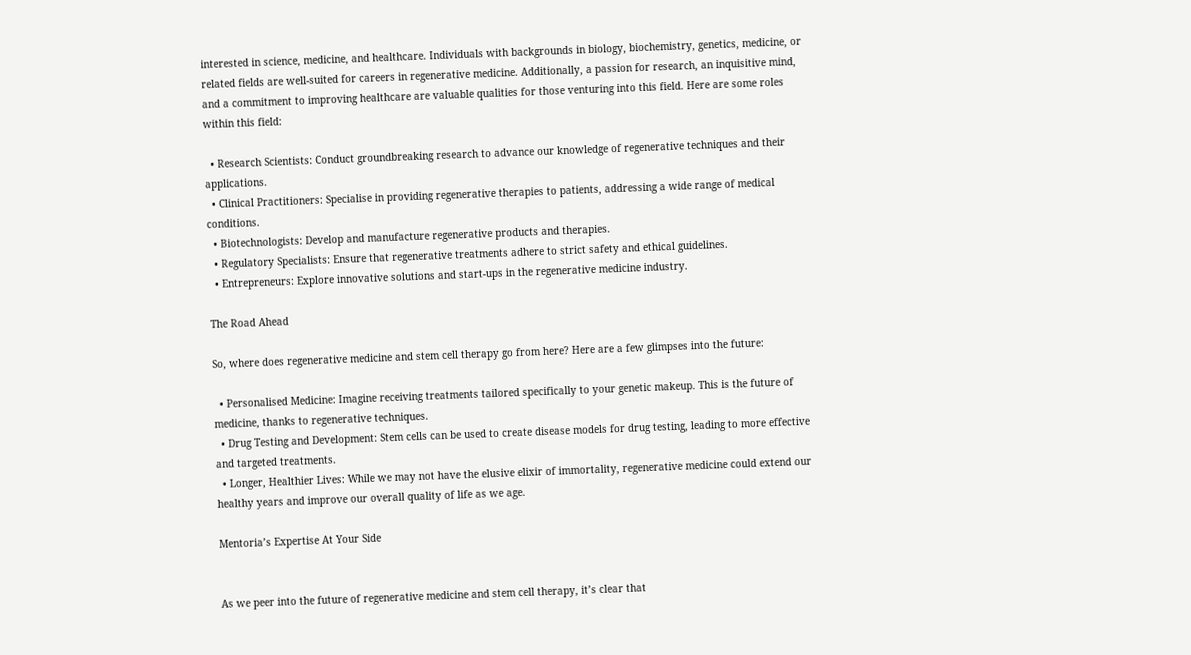interested in science, medicine, and healthcare. Individuals with backgrounds in biology, biochemistry, genetics, medicine, or related fields are well-suited for careers in regenerative medicine. Additionally, a passion for research, an inquisitive mind, and a commitment to improving healthcare are valuable qualities for those venturing into this field. Here are some roles within this field:

  • Research Scientists: Conduct groundbreaking research to advance our knowledge of regenerative techniques and their applications.
  • Clinical Practitioners: Specialise in providing regenerative therapies to patients, addressing a wide range of medical conditions.
  • Biotechnologists: Develop and manufacture regenerative products and therapies.
  • Regulatory Specialists: Ensure that regenerative treatments adhere to strict safety and ethical guidelines.
  • Entrepreneurs: Explore innovative solutions and start-ups in the regenerative medicine industry.

The Road Ahead

So, where does regenerative medicine and stem cell therapy go from here? Here are a few glimpses into the future:

  • Personalised Medicine: Imagine receiving treatments tailored specifically to your genetic makeup. This is the future of medicine, thanks to regenerative techniques.
  • Drug Testing and Development: Stem cells can be used to create disease models for drug testing, leading to more effective and targeted treatments.
  • Longer, Healthier Lives: While we may not have the elusive elixir of immortality, regenerative medicine could extend our healthy years and improve our overall quality of life as we age.

Mentoria’s Expertise At Your Side


As we peer into the future of regenerative medicine and stem cell therapy, it’s clear that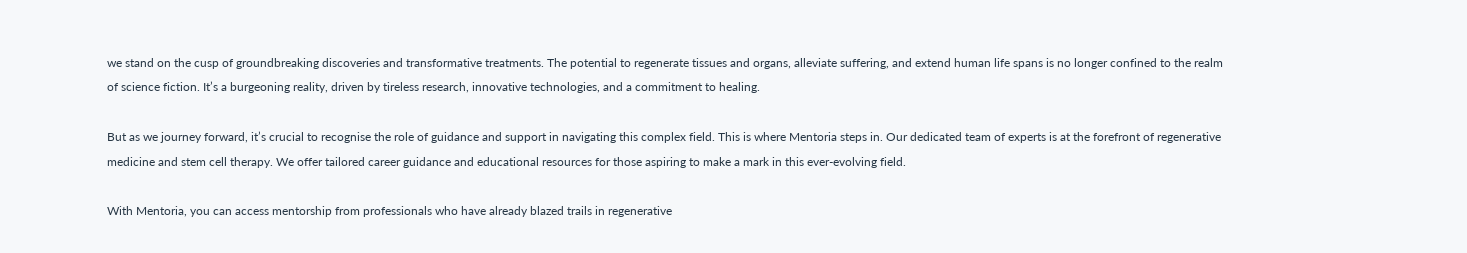we stand on the cusp of groundbreaking discoveries and transformative treatments. The potential to regenerate tissues and organs, alleviate suffering, and extend human life spans is no longer confined to the realm of science fiction. It’s a burgeoning reality, driven by tireless research, innovative technologies, and a commitment to healing.

But as we journey forward, it’s crucial to recognise the role of guidance and support in navigating this complex field. This is where Mentoria steps in. Our dedicated team of experts is at the forefront of regenerative medicine and stem cell therapy. We offer tailored career guidance and educational resources for those aspiring to make a mark in this ever-evolving field.

With Mentoria, you can access mentorship from professionals who have already blazed trails in regenerative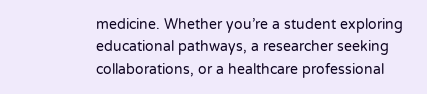medicine. Whether you’re a student exploring educational pathways, a researcher seeking collaborations, or a healthcare professional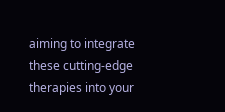aiming to integrate these cutting-edge therapies into your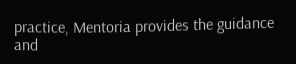practice, Mentoria provides the guidance and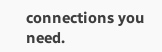connections you need.